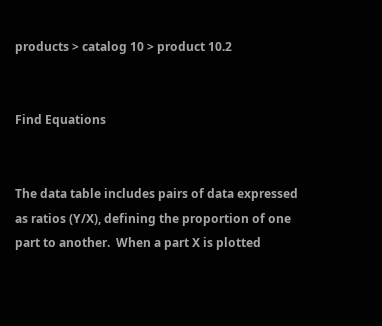products > catalog 10 > product 10.2


Find Equations


The data table includes pairs of data expressed as ratios (Y/X), defining the proportion of one part to another.  When a part X is plotted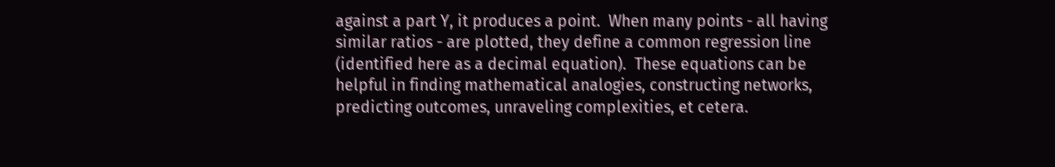against a part Y, it produces a point.  When many points - all having similar ratios - are plotted, they define a common regression line (identified here as a decimal equation).  These equations can be helpful in finding mathematical analogies, constructing networks, predicting outcomes, unraveling complexities, et cetera.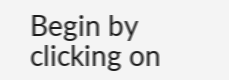Begin by clicking on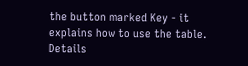the button marked Key - it explains how to use the table.  Details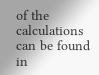of the calculations can be found in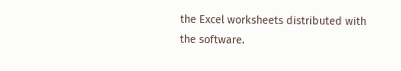the Excel worksheets distributed with the software.